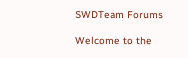SWDTeam Forums

Welcome to the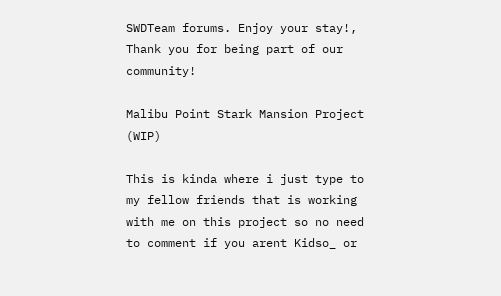SWDTeam forums. Enjoy your stay!, Thank you for being part of our community!

Malibu Point Stark Mansion Project (WIP)

This is kinda where i just type to my fellow friends that is working with me on this project so no need to comment if you arent Kidso_ or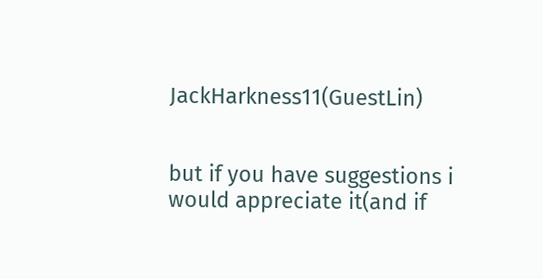JackHarkness11(GuestLin)


but if you have suggestions i would appreciate it(and if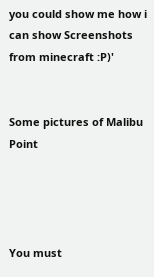you could show me how i can show Screenshots from minecraft :P)'


Some pictures of Malibu Point




You must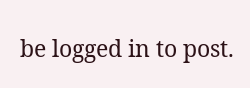be logged in to post.